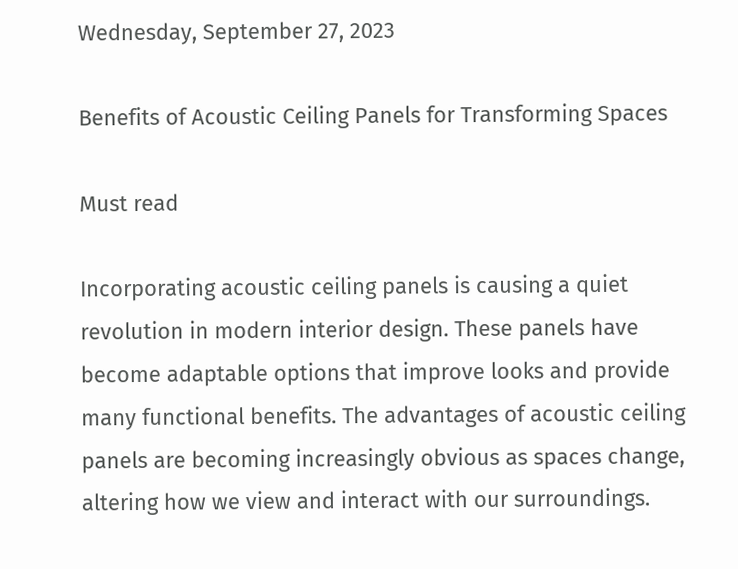Wednesday, September 27, 2023

Benefits of Acoustic Ceiling Panels for Transforming Spaces

Must read

Incorporating acoustic ceiling panels is causing a quiet revolution in modern interior design. These panels have become adaptable options that improve looks and provide many functional benefits. The advantages of acoustic ceiling panels are becoming increasingly obvious as spaces change, altering how we view and interact with our surroundings.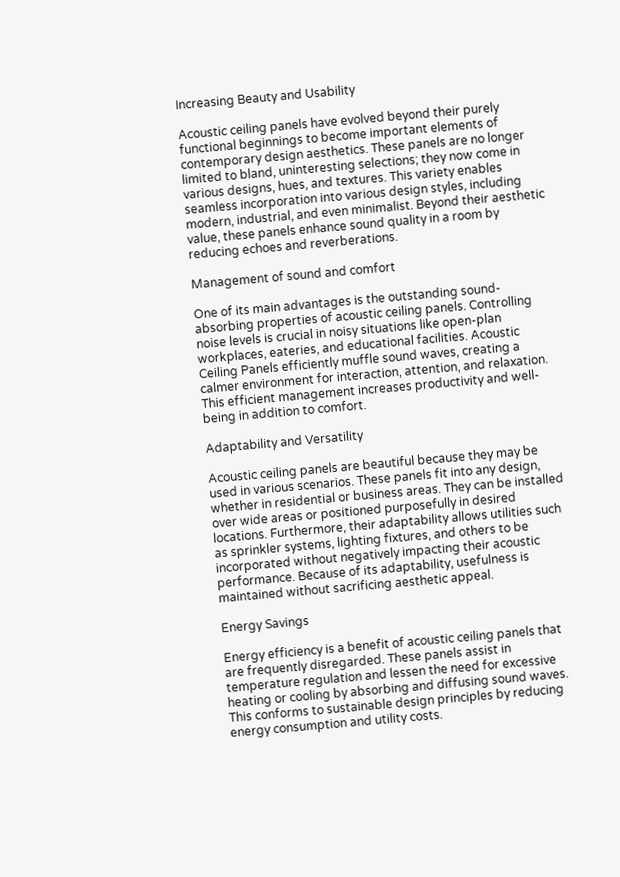Increasing Beauty and Usability

Acoustic ceiling panels have evolved beyond their purely functional beginnings to become important elements of contemporary design aesthetics. These panels are no longer limited to bland, uninteresting selections; they now come in various designs, hues, and textures. This variety enables seamless incorporation into various design styles, including modern, industrial, and even minimalist. Beyond their aesthetic value, these panels enhance sound quality in a room by reducing echoes and reverberations.

Management of sound and comfort

One of its main advantages is the outstanding sound-absorbing properties of acoustic ceiling panels. Controlling noise levels is crucial in noisy situations like open-plan workplaces, eateries, and educational facilities. Acoustic Ceiling Panels efficiently muffle sound waves, creating a calmer environment for interaction, attention, and relaxation. This efficient management increases productivity and well-being in addition to comfort.

Adaptability and Versatility

Acoustic ceiling panels are beautiful because they may be used in various scenarios. These panels fit into any design, whether in residential or business areas. They can be installed over wide areas or positioned purposefully in desired locations. Furthermore, their adaptability allows utilities such as sprinkler systems, lighting fixtures, and others to be incorporated without negatively impacting their acoustic performance. Because of its adaptability, usefulness is maintained without sacrificing aesthetic appeal.

Energy Savings

Energy efficiency is a benefit of acoustic ceiling panels that are frequently disregarded. These panels assist in temperature regulation and lessen the need for excessive heating or cooling by absorbing and diffusing sound waves. This conforms to sustainable design principles by reducing energy consumption and utility costs.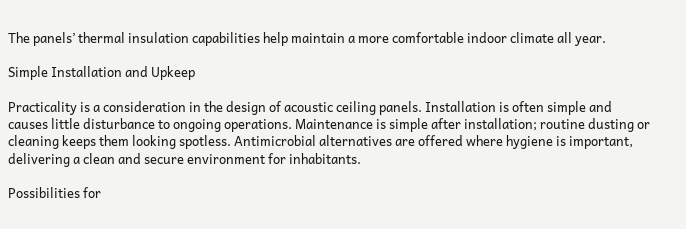The panels’ thermal insulation capabilities help maintain a more comfortable indoor climate all year.

Simple Installation and Upkeep

Practicality is a consideration in the design of acoustic ceiling panels. Installation is often simple and causes little disturbance to ongoing operations. Maintenance is simple after installation; routine dusting or cleaning keeps them looking spotless. Antimicrobial alternatives are offered where hygiene is important, delivering a clean and secure environment for inhabitants.

Possibilities for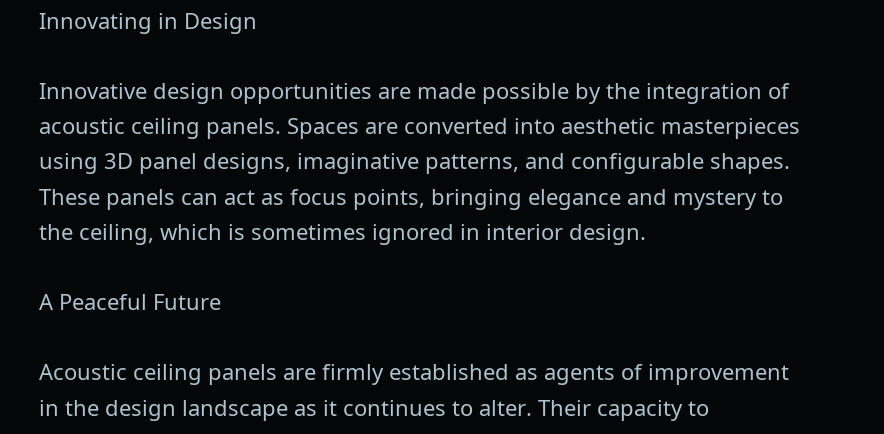Innovating in Design

Innovative design opportunities are made possible by the integration of acoustic ceiling panels. Spaces are converted into aesthetic masterpieces using 3D panel designs, imaginative patterns, and configurable shapes. These panels can act as focus points, bringing elegance and mystery to the ceiling, which is sometimes ignored in interior design.

A Peaceful Future

Acoustic ceiling panels are firmly established as agents of improvement in the design landscape as it continues to alter. Their capacity to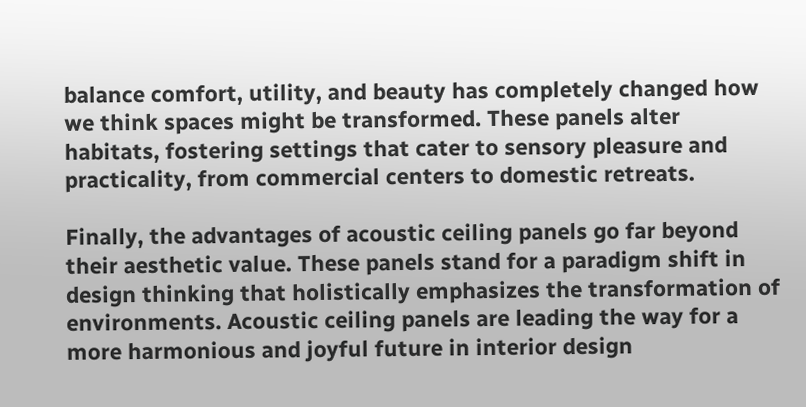balance comfort, utility, and beauty has completely changed how we think spaces might be transformed. These panels alter habitats, fostering settings that cater to sensory pleasure and practicality, from commercial centers to domestic retreats.

Finally, the advantages of acoustic ceiling panels go far beyond their aesthetic value. These panels stand for a paradigm shift in design thinking that holistically emphasizes the transformation of environments. Acoustic ceiling panels are leading the way for a more harmonious and joyful future in interior design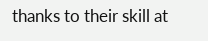thanks to their skill at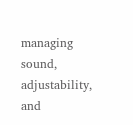managing sound, adjustability, and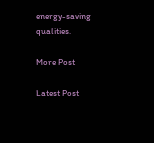energy-saving qualities.

More Post

Latest Post